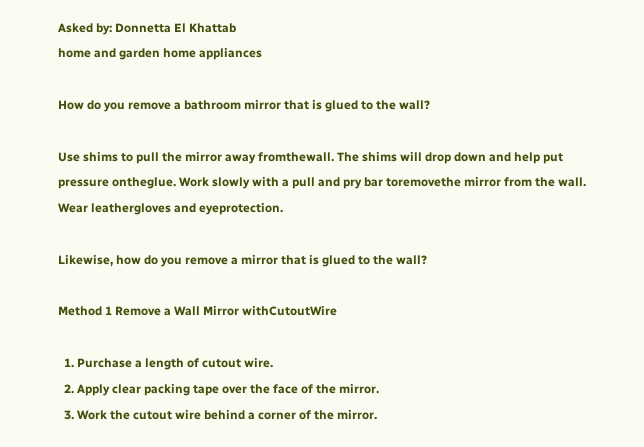Asked by: Donnetta El Khattab
home and garden home appliances

How do you remove a bathroom mirror that is glued to the wall?

Use shims to pull the mirror away fromthewall. The shims will drop down and help put pressure ontheglue. Work slowly with a pull and pry bar toremovethe mirror from the wall. Wear leathergloves and eyeprotection.

Likewise, how do you remove a mirror that is glued to the wall?

Method 1 Remove a Wall Mirror withCutoutWire

  1. Purchase a length of cutout wire.
  2. Apply clear packing tape over the face of the mirror.
  3. Work the cutout wire behind a corner of the mirror.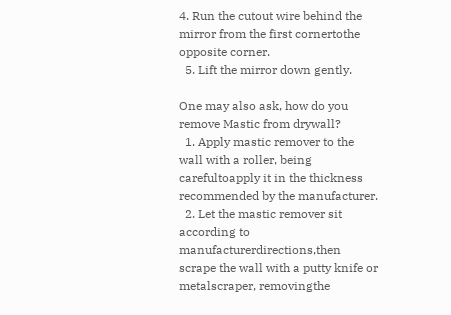4. Run the cutout wire behind the mirror from the first cornertothe opposite corner.
  5. Lift the mirror down gently.

One may also ask, how do you remove Mastic from drywall?
  1. Apply mastic remover to the wall with a roller, being carefultoapply it in the thickness recommended by the manufacturer.
  2. Let the mastic remover sit according to manufacturerdirections,then scrape the wall with a putty knife or metalscraper, removingthe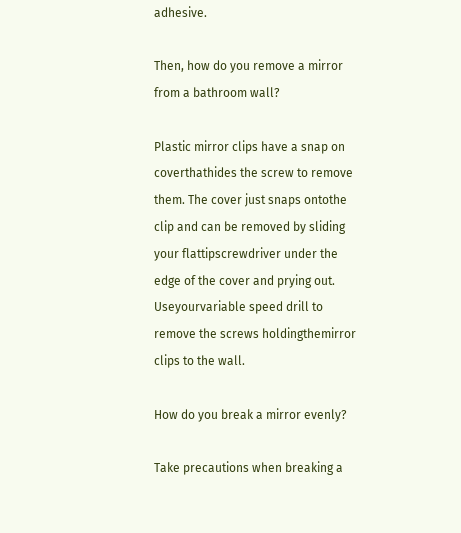adhesive.

Then, how do you remove a mirror from a bathroom wall?

Plastic mirror clips have a snap on coverthathides the screw to remove them. The cover just snaps ontothe clip and can be removed by sliding your flattipscrewdriver under the edge of the cover and prying out. Useyourvariable speed drill to remove the screws holdingthemirror clips to the wall.

How do you break a mirror evenly?

Take precautions when breaking a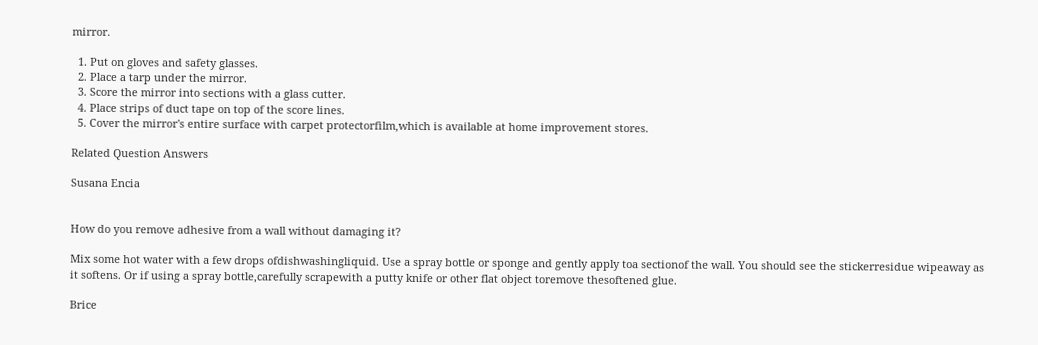mirror.

  1. Put on gloves and safety glasses.
  2. Place a tarp under the mirror.
  3. Score the mirror into sections with a glass cutter.
  4. Place strips of duct tape on top of the score lines.
  5. Cover the mirror's entire surface with carpet protectorfilm,which is available at home improvement stores.

Related Question Answers

Susana Encia


How do you remove adhesive from a wall without damaging it?

Mix some hot water with a few drops ofdishwashingliquid. Use a spray bottle or sponge and gently apply toa sectionof the wall. You should see the stickerresidue wipeaway as it softens. Or if using a spray bottle,carefully scrapewith a putty knife or other flat object toremove thesoftened glue.

Brice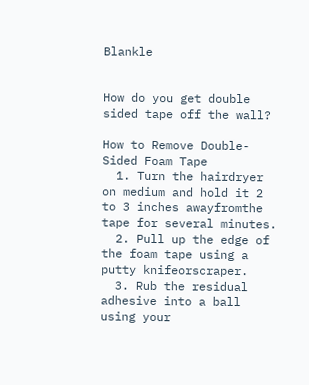Blankle


How do you get double sided tape off the wall?

How to Remove Double-Sided Foam Tape
  1. Turn the hairdryer on medium and hold it 2 to 3 inches awayfromthe tape for several minutes.
  2. Pull up the edge of the foam tape using a putty knifeorscraper.
  3. Rub the residual adhesive into a ball using your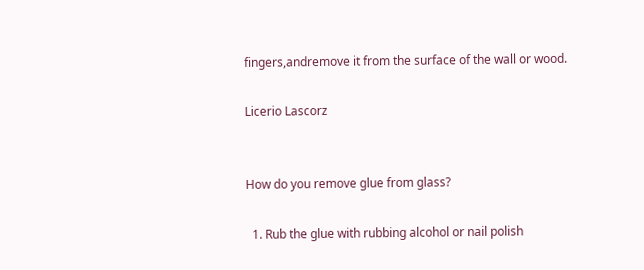fingers,andremove it from the surface of the wall or wood.

Licerio Lascorz


How do you remove glue from glass?

  1. Rub the glue with rubbing alcohol or nail polish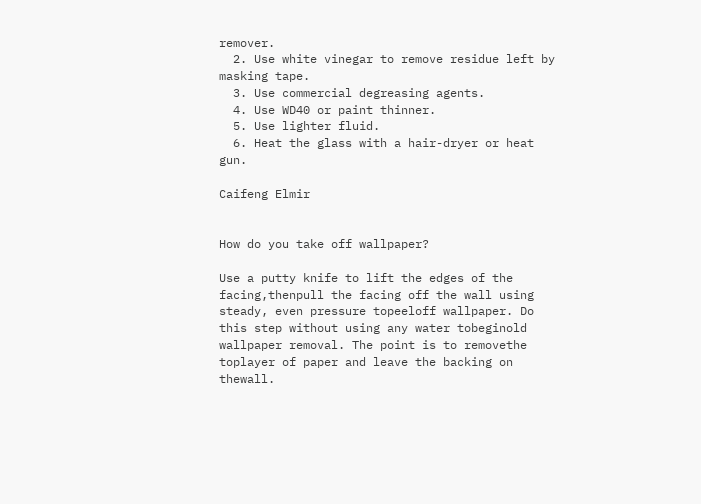remover.
  2. Use white vinegar to remove residue left by masking tape.
  3. Use commercial degreasing agents.
  4. Use WD40 or paint thinner.
  5. Use lighter fluid.
  6. Heat the glass with a hair-dryer or heat gun.

Caifeng Elmir


How do you take off wallpaper?

Use a putty knife to lift the edges of the facing,thenpull the facing off the wall using steady, even pressure topeeloff wallpaper. Do this step without using any water tobeginold wallpaper removal. The point is to removethe toplayer of paper and leave the backing on thewall.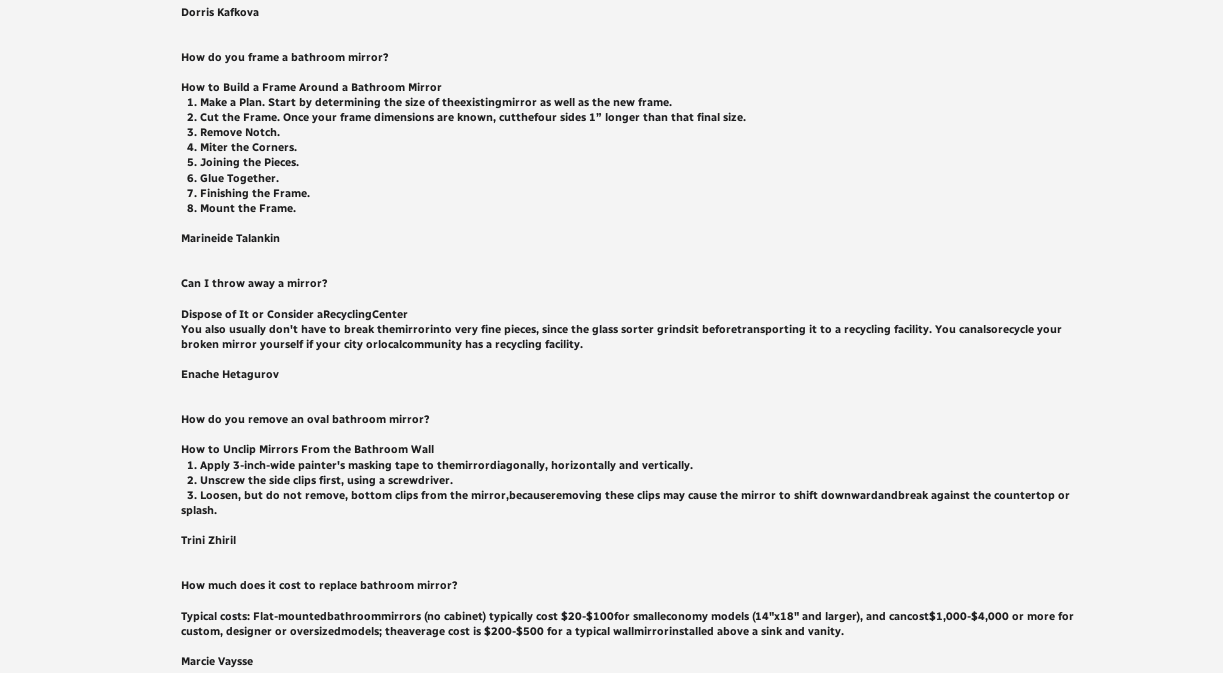Dorris Kafkova


How do you frame a bathroom mirror?

How to Build a Frame Around a Bathroom Mirror
  1. Make a Plan. Start by determining the size of theexistingmirror as well as the new frame.
  2. Cut the Frame. Once your frame dimensions are known, cutthefour sides 1” longer than that final size.
  3. Remove Notch.
  4. Miter the Corners.
  5. Joining the Pieces.
  6. Glue Together.
  7. Finishing the Frame.
  8. Mount the Frame.

Marineide Talankin


Can I throw away a mirror?

Dispose of It or Consider aRecyclingCenter
You also usually don't have to break themirrorinto very fine pieces, since the glass sorter grindsit beforetransporting it to a recycling facility. You canalsorecycle your broken mirror yourself if your city orlocalcommunity has a recycling facility.

Enache Hetagurov


How do you remove an oval bathroom mirror?

How to Unclip Mirrors From the Bathroom Wall
  1. Apply 3-inch-wide painter's masking tape to themirrordiagonally, horizontally and vertically.
  2. Unscrew the side clips first, using a screwdriver.
  3. Loosen, but do not remove, bottom clips from the mirror,becauseremoving these clips may cause the mirror to shift downwardandbreak against the countertop or splash.

Trini Zhiril


How much does it cost to replace bathroom mirror?

Typical costs: Flat-mountedbathroommirrors (no cabinet) typically cost $20-$100for smalleconomy models (14"x18" and larger), and cancost$1,000-$4,000 or more for custom, designer or oversizedmodels; theaverage cost is $200-$500 for a typical wallmirrorinstalled above a sink and vanity.

Marcie Vaysse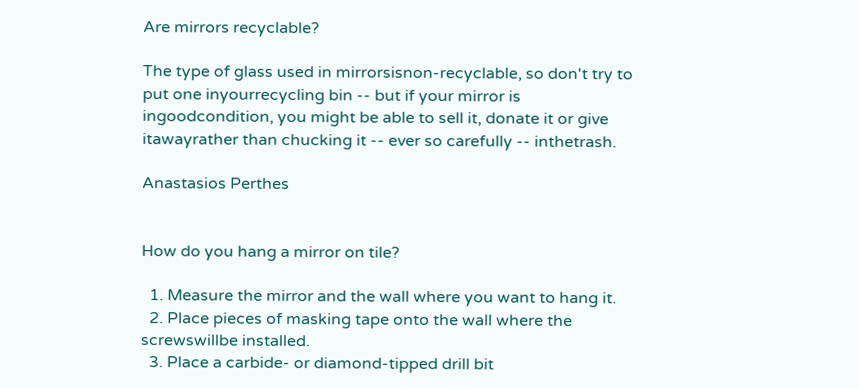Are mirrors recyclable?

The type of glass used in mirrorsisnon-recyclable, so don't try to put one inyourrecycling bin -- but if your mirror is ingoodcondition, you might be able to sell it, donate it or give itawayrather than chucking it -- ever so carefully -- inthetrash.

Anastasios Perthes


How do you hang a mirror on tile?

  1. Measure the mirror and the wall where you want to hang it.
  2. Place pieces of masking tape onto the wall where the screwswillbe installed.
  3. Place a carbide- or diamond-tipped drill bit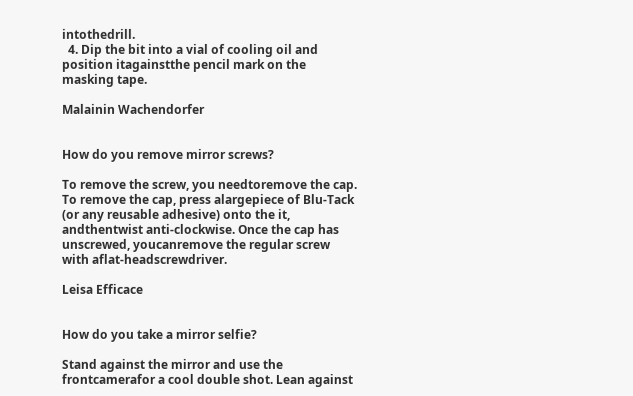intothedrill.
  4. Dip the bit into a vial of cooling oil and position itagainstthe pencil mark on the masking tape.

Malainin Wachendorfer


How do you remove mirror screws?

To remove the screw, you needtoremove the cap. To remove the cap, press alargepiece of Blu-Tack (or any reusable adhesive) onto the it, andthentwist anti-clockwise. Once the cap has unscrewed, youcanremove the regular screw with aflat-headscrewdriver.

Leisa Efficace


How do you take a mirror selfie?

Stand against the mirror and use the frontcamerafor a cool double shot. Lean against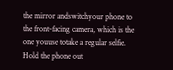the mirror andswitchyour phone to the front-facing camera, which is the one youuse totake a regular selfie. Hold the phone out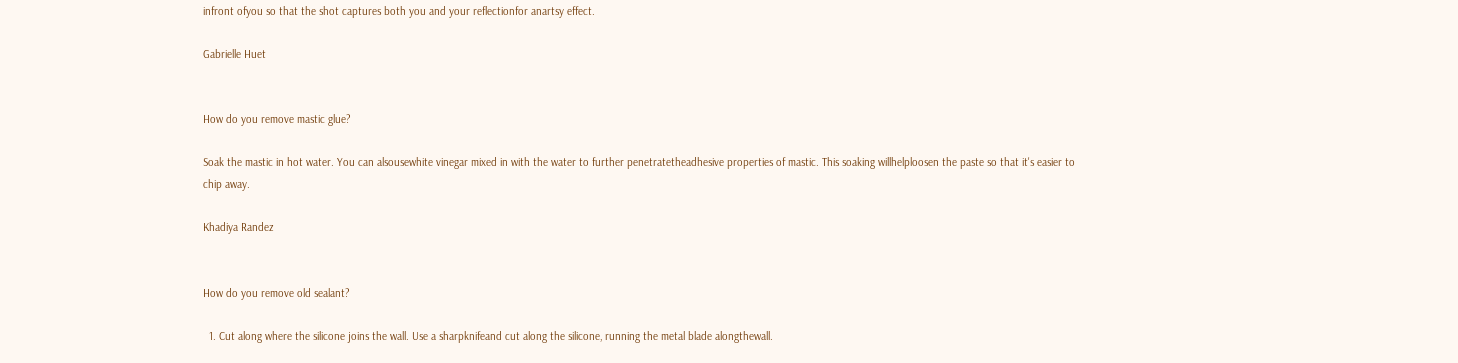infront ofyou so that the shot captures both you and your reflectionfor anartsy effect.

Gabrielle Huet


How do you remove mastic glue?

Soak the mastic in hot water. You can alsousewhite vinegar mixed in with the water to further penetratetheadhesive properties of mastic. This soaking willhelploosen the paste so that it's easier to chip away.

Khadiya Randez


How do you remove old sealant?

  1. Cut along where the silicone joins the wall. Use a sharpknifeand cut along the silicone, running the metal blade alongthewall.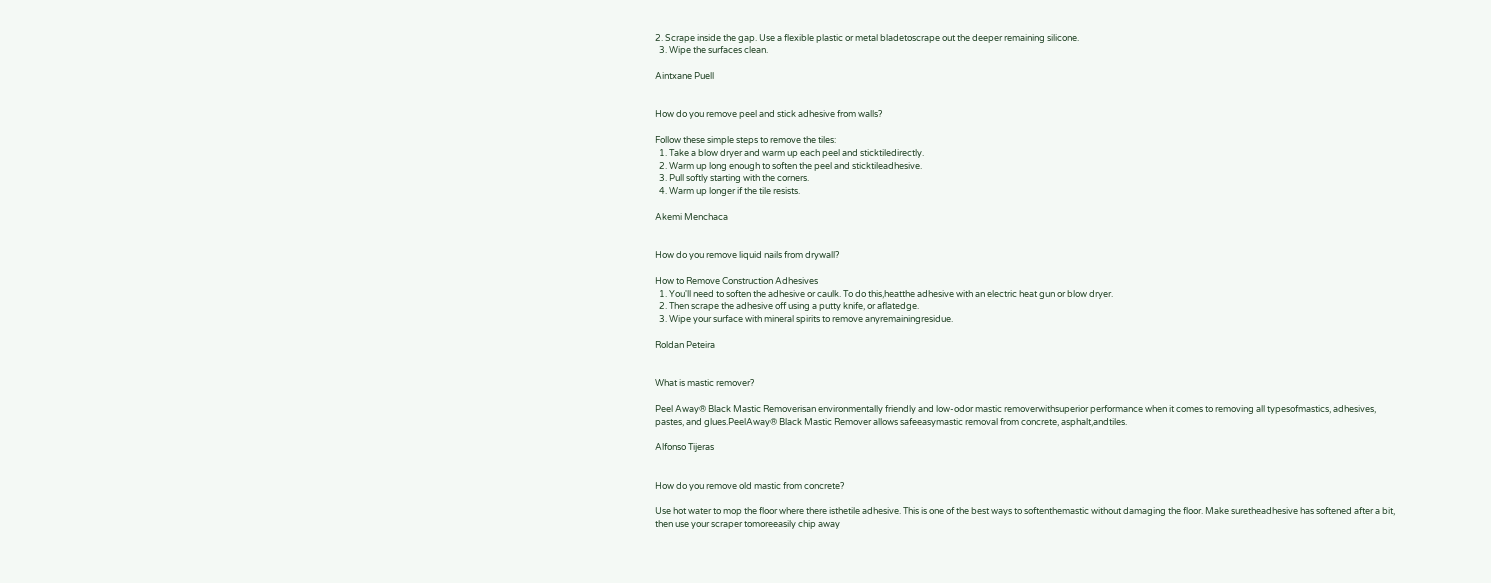2. Scrape inside the gap. Use a flexible plastic or metal bladetoscrape out the deeper remaining silicone.
  3. Wipe the surfaces clean.

Aintxane Puell


How do you remove peel and stick adhesive from walls?

Follow these simple steps to remove the tiles:
  1. Take a blow dryer and warm up each peel and sticktiledirectly.
  2. Warm up long enough to soften the peel and sticktileadhesive.
  3. Pull softly starting with the corners.
  4. Warm up longer if the tile resists.

Akemi Menchaca


How do you remove liquid nails from drywall?

How to Remove Construction Adhesives
  1. You'll need to soften the adhesive or caulk. To do this,heatthe adhesive with an electric heat gun or blow dryer.
  2. Then scrape the adhesive off using a putty knife, or aflatedge.
  3. Wipe your surface with mineral spirits to remove anyremainingresidue.

Roldan Peteira


What is mastic remover?

Peel Away® Black Mastic Removerisan environmentally friendly and low-odor mastic removerwithsuperior performance when it comes to removing all typesofmastics, adhesives, pastes, and glues.PeelAway® Black Mastic Remover allows safeeasymastic removal from concrete, asphalt,andtiles.

Alfonso Tijeras


How do you remove old mastic from concrete?

Use hot water to mop the floor where there isthetile adhesive. This is one of the best ways to softenthemastic without damaging the floor. Make suretheadhesive has softened after a bit, then use your scraper tomoreeasily chip away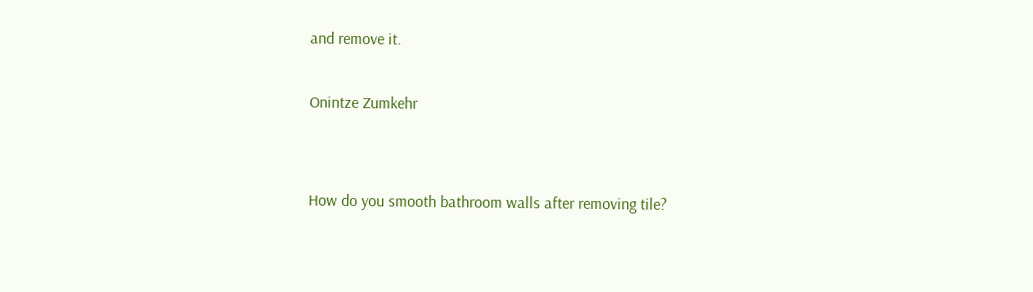and remove it.

Onintze Zumkehr


How do you smooth bathroom walls after removing tile?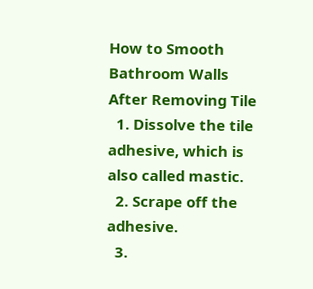How to Smooth Bathroom Walls After Removing Tile
  1. Dissolve the tile adhesive, which is also called mastic.
  2. Scrape off the adhesive.
  3.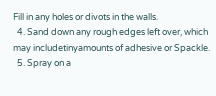Fill in any holes or divots in the walls.
  4. Sand down any rough edges left over, which may includetinyamounts of adhesive or Spackle.
  5. Spray on a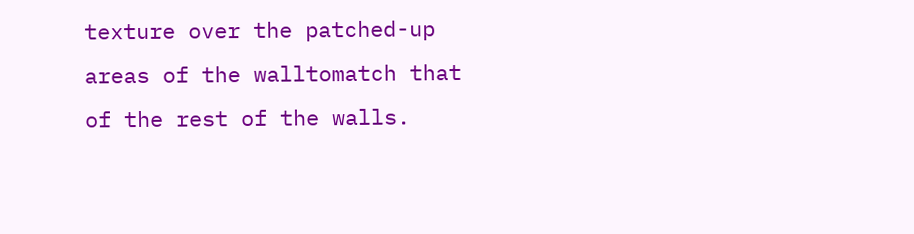texture over the patched-up areas of the walltomatch that of the rest of the walls.